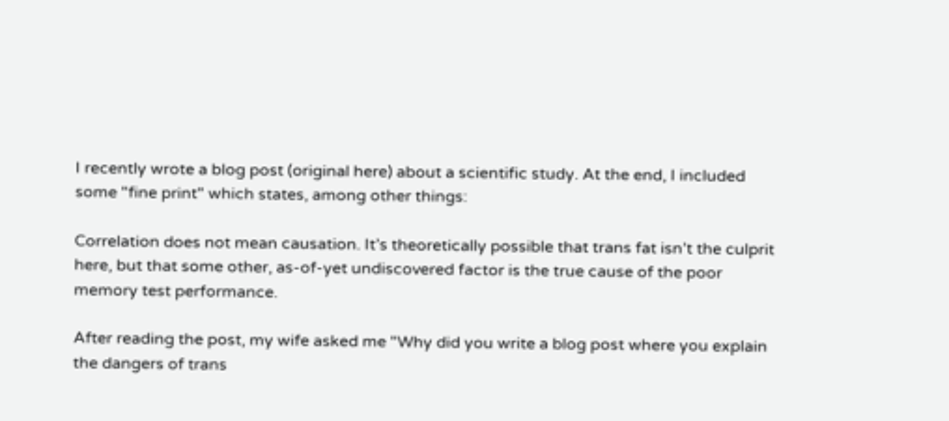I recently wrote a blog post (original here) about a scientific study. At the end, I included some "fine print" which states, among other things:

Correlation does not mean causation. It’s theoretically possible that trans fat isn’t the culprit here, but that some other, as-of-yet undiscovered factor is the true cause of the poor memory test performance.

After reading the post, my wife asked me "Why did you write a blog post where you explain the dangers of trans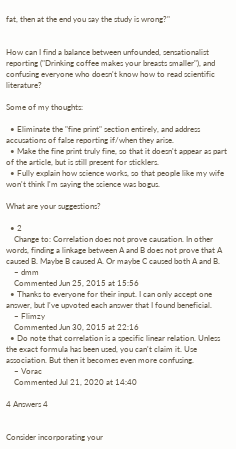fat, then at the end you say the study is wrong?"


How can I find a balance between unfounded, sensationalist reporting ("Drinking coffee makes your breasts smaller"), and confusing everyone who doesn't know how to read scientific literature?

Some of my thoughts:

  • Eliminate the "fine print" section entirely, and address accusations of false reporting if/when they arise.
  • Make the fine print truly fine, so that it doesn't appear as part of the article, but is still present for sticklers.
  • Fully explain how science works, so that people like my wife won't think I'm saying the science was bogus.

What are your suggestions?

  • 2
    Change to: Correlation does not prove causation. In other words, finding a linkage between A and B does not prove that A caused B. Maybe B caused A. Or maybe C caused both A and B.
    – dmm
    Commented Jun 25, 2015 at 15:56
  • Thanks to everyone for their input. I can only accept one answer, but I've upvoted each answer that I found beneficial.
    – Flimzy
    Commented Jun 30, 2015 at 22:16
  • Do note that correlation is a specific linear relation. Unless the exact formula has been used, you can't claim it. Use association. But then it becomes even more confusing.
    – Vorac
    Commented Jul 21, 2020 at 14:40

4 Answers 4


Consider incorporating your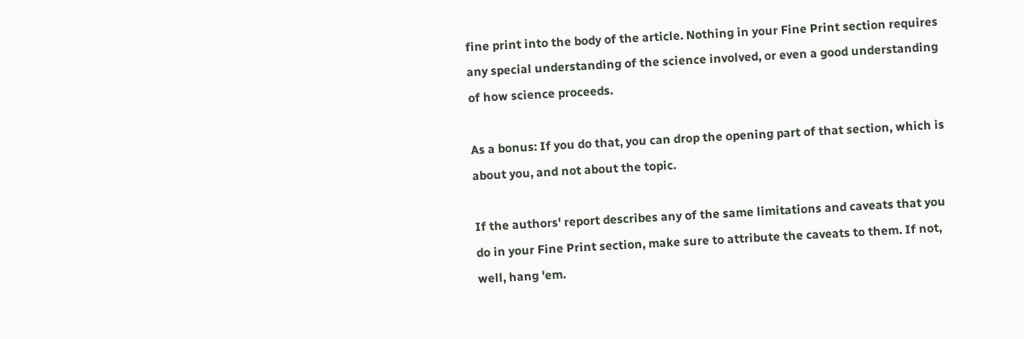fine print into the body of the article. Nothing in your Fine Print section requires any special understanding of the science involved, or even a good understanding of how science proceeds.

As a bonus: If you do that, you can drop the opening part of that section, which is about you, and not about the topic.

If the authors' report describes any of the same limitations and caveats that you do in your Fine Print section, make sure to attribute the caveats to them. If not, well, hang 'em.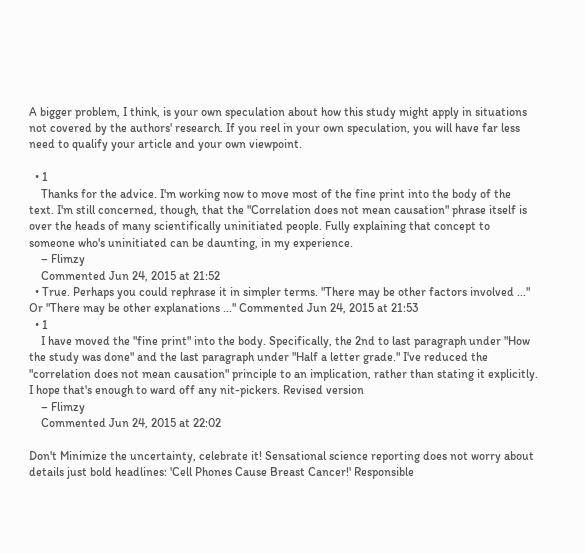A bigger problem, I think, is your own speculation about how this study might apply in situations not covered by the authors' research. If you reel in your own speculation, you will have far less need to qualify your article and your own viewpoint.

  • 1
    Thanks for the advice. I'm working now to move most of the fine print into the body of the text. I'm still concerned, though, that the "Correlation does not mean causation" phrase itself is over the heads of many scientifically uninitiated people. Fully explaining that concept to someone who's uninitiated can be daunting, in my experience.
    – Flimzy
    Commented Jun 24, 2015 at 21:52
  • True. Perhaps you could rephrase it in simpler terms. "There may be other factors involved ..." Or "There may be other explanations ..." Commented Jun 24, 2015 at 21:53
  • 1
    I have moved the "fine print" into the body. Specifically, the 2nd to last paragraph under "How the study was done" and the last paragraph under "Half a letter grade." I've reduced the "correlation does not mean causation" principle to an implication, rather than stating it explicitly. I hope that's enough to ward off any nit-pickers. Revised version
    – Flimzy
    Commented Jun 24, 2015 at 22:02

Don't Minimize the uncertainty, celebrate it! Sensational science reporting does not worry about details just bold headlines: 'Cell Phones Cause Breast Cancer!' Responsible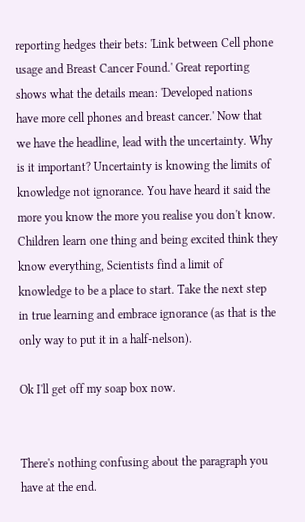reporting hedges their bets: 'Link between Cell phone usage and Breast Cancer Found.' Great reporting shows what the details mean: 'Developed nations have more cell phones and breast cancer.' Now that we have the headline, lead with the uncertainty. Why is it important? Uncertainty is knowing the limits of knowledge not ignorance. You have heard it said the more you know the more you realise you don't know. Children learn one thing and being excited think they know everything, Scientists find a limit of knowledge to be a place to start. Take the next step in true learning and embrace ignorance (as that is the only way to put it in a half-nelson).

Ok I'll get off my soap box now.


There's nothing confusing about the paragraph you have at the end.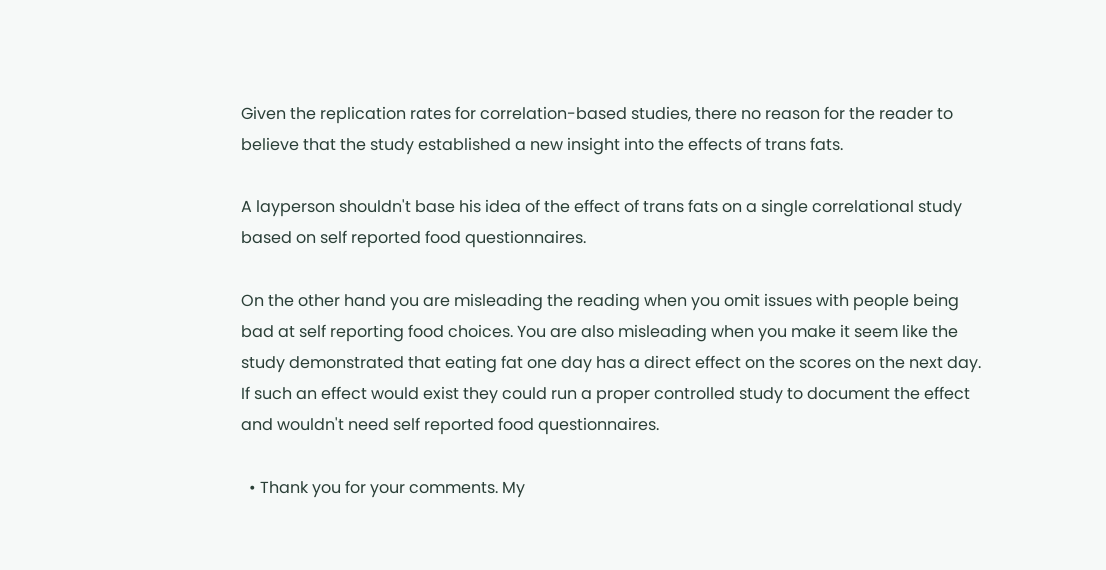Given the replication rates for correlation-based studies, there no reason for the reader to believe that the study established a new insight into the effects of trans fats.

A layperson shouldn't base his idea of the effect of trans fats on a single correlational study based on self reported food questionnaires.

On the other hand you are misleading the reading when you omit issues with people being bad at self reporting food choices. You are also misleading when you make it seem like the study demonstrated that eating fat one day has a direct effect on the scores on the next day. If such an effect would exist they could run a proper controlled study to document the effect and wouldn't need self reported food questionnaires.

  • Thank you for your comments. My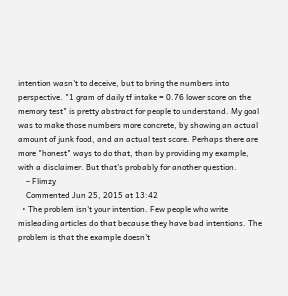intention wasn't to deceive, but to bring the numbers into perspective. "1 gram of daily tf intake = 0.76 lower score on the memory test" is pretty abstract for people to understand. My goal was to make those numbers more concrete, by showing an actual amount of junk food, and an actual test score. Perhaps there are more "honest" ways to do that, than by providing my example, with a disclaimer. But that's probably for another question.
    – Flimzy
    Commented Jun 25, 2015 at 13:42
  • The problem isn't your intention. Few people who write misleading articles do that because they have bad intentions. The problem is that the example doesn't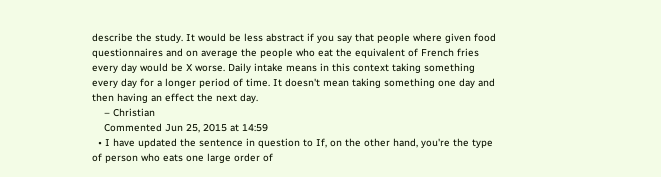describe the study. It would be less abstract if you say that people where given food questionnaires and on average the people who eat the equivalent of French fries every day would be X worse. Daily intake means in this context taking something every day for a longer period of time. It doesn't mean taking something one day and then having an effect the next day.
    – Christian
    Commented Jun 25, 2015 at 14:59
  • I have updated the sentence in question to If, on the other hand, you're the type of person who eats one large order of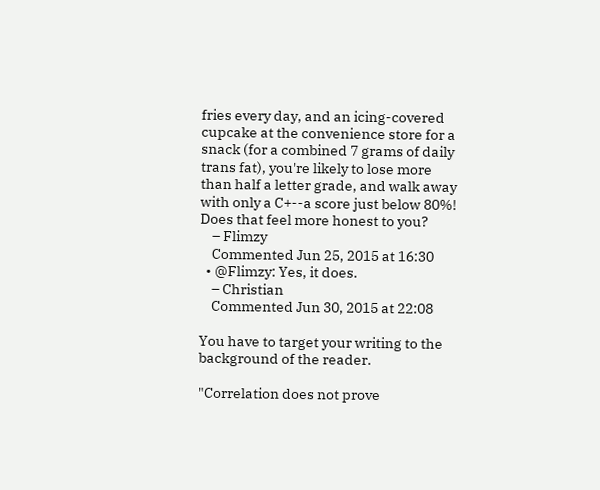fries every day, and an icing-covered cupcake at the convenience store for a snack (for a combined 7 grams of daily trans fat), you're likely to lose more than half a letter grade, and walk away with only a C+--a score just below 80%! Does that feel more honest to you?
    – Flimzy
    Commented Jun 25, 2015 at 16:30
  • @Flimzy: Yes, it does.
    – Christian
    Commented Jun 30, 2015 at 22:08

You have to target your writing to the background of the reader.

"Correlation does not prove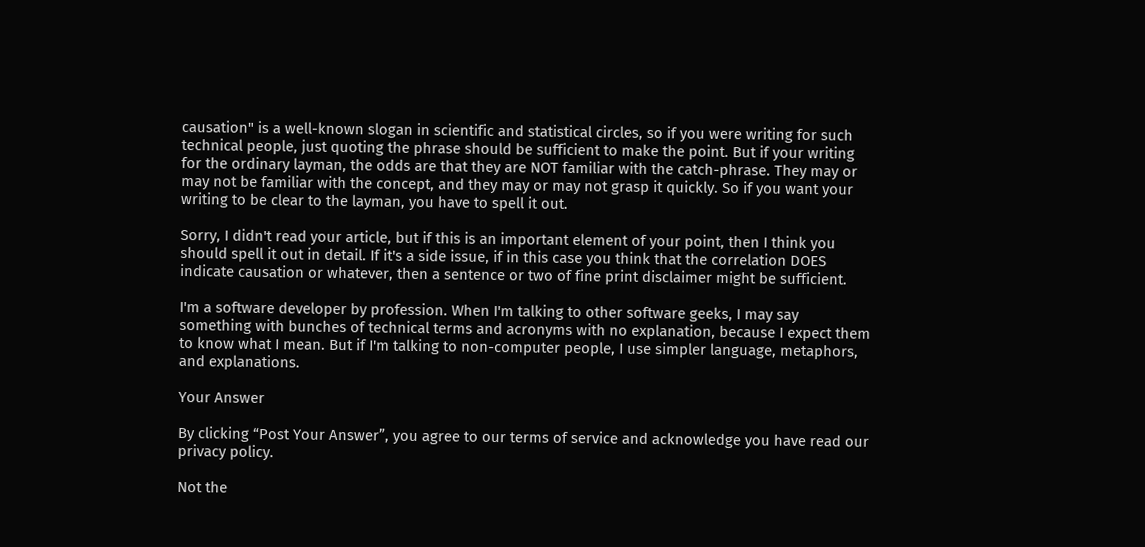causation" is a well-known slogan in scientific and statistical circles, so if you were writing for such technical people, just quoting the phrase should be sufficient to make the point. But if your writing for the ordinary layman, the odds are that they are NOT familiar with the catch-phrase. They may or may not be familiar with the concept, and they may or may not grasp it quickly. So if you want your writing to be clear to the layman, you have to spell it out.

Sorry, I didn't read your article, but if this is an important element of your point, then I think you should spell it out in detail. If it's a side issue, if in this case you think that the correlation DOES indicate causation or whatever, then a sentence or two of fine print disclaimer might be sufficient.

I'm a software developer by profession. When I'm talking to other software geeks, I may say something with bunches of technical terms and acronyms with no explanation, because I expect them to know what I mean. But if I'm talking to non-computer people, I use simpler language, metaphors, and explanations.

Your Answer

By clicking “Post Your Answer”, you agree to our terms of service and acknowledge you have read our privacy policy.

Not the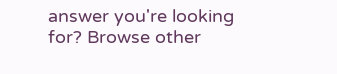answer you're looking for? Browse other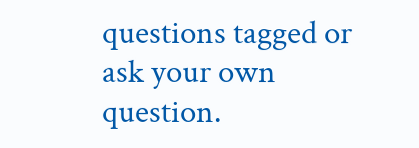questions tagged or ask your own question.